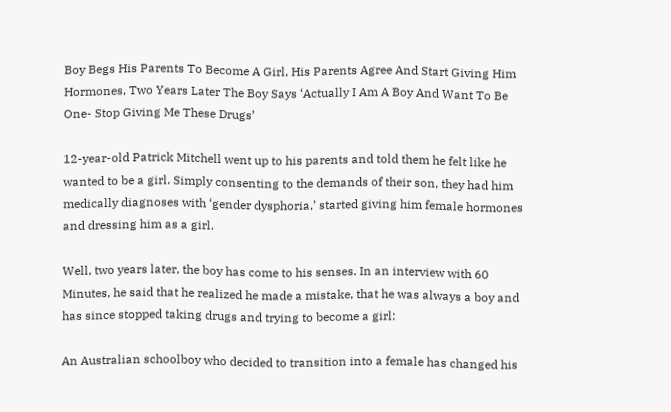Boy Begs His Parents To Become A Girl, His Parents Agree And Start Giving Him Hormones, Two Years Later The Boy Says ‘Actually I Am A Boy And Want To Be One- Stop Giving Me These Drugs’

12-year-old Patrick Mitchell went up to his parents and told them he felt like he wanted to be a girl. Simply consenting to the demands of their son, they had him medically diagnoses with ‘gender dysphoria,’ started giving him female hormones and dressing him as a girl.

Well, two years later, the boy has come to his senses. In an interview with 60 Minutes, he said that he realized he made a mistake, that he was always a boy and has since stopped taking drugs and trying to become a girl:

An Australian schoolboy who decided to transition into a female has changed his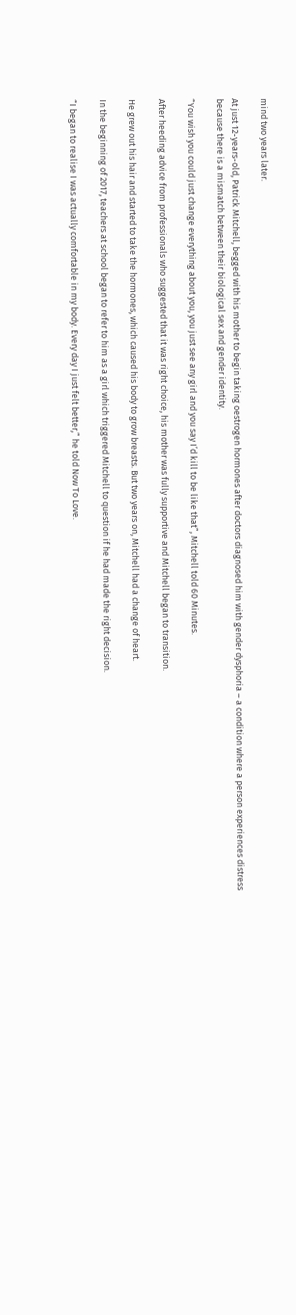mind two years later.

At just 12-years-old, Patrick Mitchell, begged with his mother to begin taking oestrogen hormones after doctors diagnosed him with gender dysphoria – a condition where a person experiences distress because there is a mismatch between their biological sex and gender identity.

“You wish you could just change everything about you, you just see any girl and you say I’d kill to be like that”, Mitchell told 60 Minutes.

After heeding advice from professionals who suggested that it was right choice, his mother was fully supportive and Mitchell began to transition.

He grew out his hair and started to take the hormones, which caused his body to grow breasts. But two years on, Mitchell had a change of heart.

In the beginning of 2017, teachers at school began to refer to him as a girl which triggered Mitchell to question if he had made the right decision.

“I began to realise I was actually comfortable in my body. Every day I just felt better,” he told Now To Love.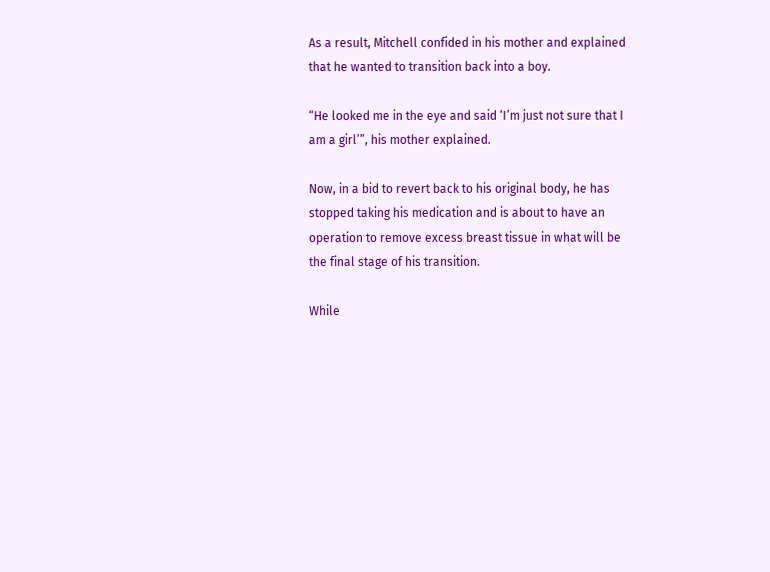As a result, Mitchell confided in his mother and explained that he wanted to transition back into a boy.

“He looked me in the eye and said ‘I’m just not sure that I am a girl’”, his mother explained.

Now, in a bid to revert back to his original body, he has stopped taking his medication and is about to have an operation to remove excess breast tissue in what will be the final stage of his transition.

While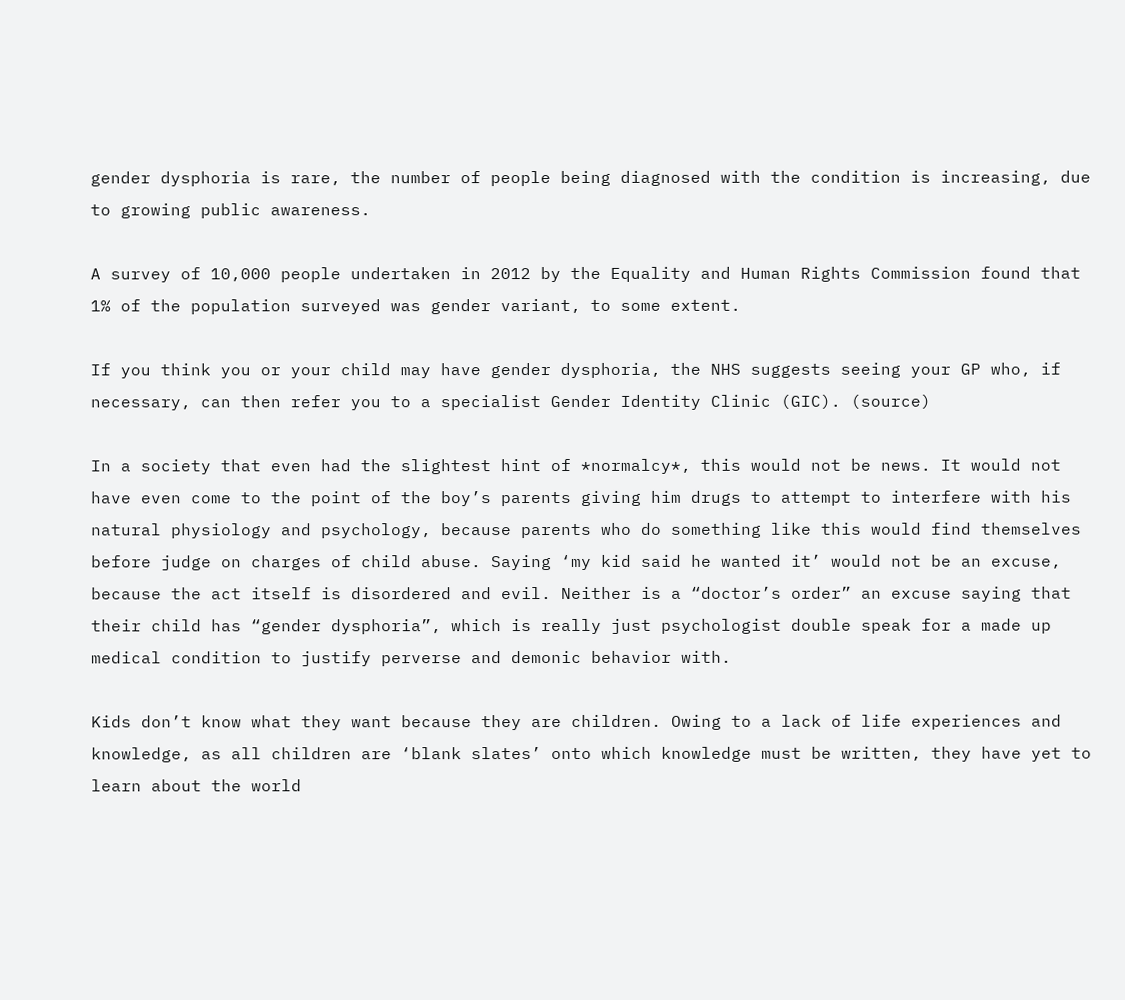gender dysphoria is rare, the number of people being diagnosed with the condition is increasing, due to growing public awareness.

A survey of 10,000 people undertaken in 2012 by the Equality and Human Rights Commission found that 1% of the population surveyed was gender variant, to some extent.

If you think you or your child may have gender dysphoria, the NHS suggests seeing your GP who, if necessary, can then refer you to a specialist Gender Identity Clinic (GIC). (source)

In a society that even had the slightest hint of *normalcy*, this would not be news. It would not have even come to the point of the boy’s parents giving him drugs to attempt to interfere with his natural physiology and psychology, because parents who do something like this would find themselves before judge on charges of child abuse. Saying ‘my kid said he wanted it’ would not be an excuse, because the act itself is disordered and evil. Neither is a “doctor’s order” an excuse saying that their child has “gender dysphoria”, which is really just psychologist double speak for a made up medical condition to justify perverse and demonic behavior with.

Kids don’t know what they want because they are children. Owing to a lack of life experiences and knowledge, as all children are ‘blank slates’ onto which knowledge must be written, they have yet to learn about the world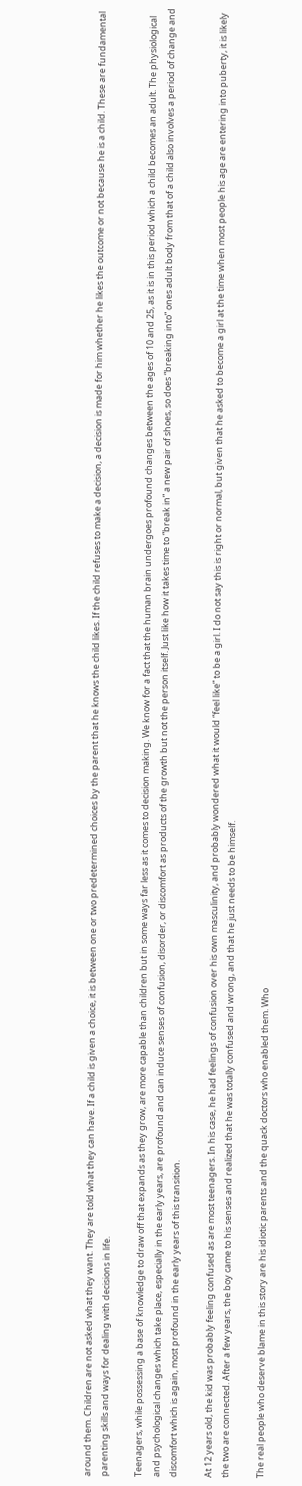around them. Children are not asked what they want. They are told what they can have. If a child is given a choice, it is between one or two predetermined choices by the parent that he knows the child likes. If the child refuses to make a decision, a decision is made for him whether he likes the outcome or not because he is a child. These are fundamental parenting skills and ways for dealing with decisions in life.

Teenagers, while possessing a base of knowledge to draw off that expands as they grow, are more capable than children but in some ways far less as it comes to decision making. We know for a fact that the human brain undergoes profound changes between the ages of 10 and 25, as it is in this period which a child becomes an adult. The physiological and psychological changes which take place, especially in the early years, are profound and can induce senses of confusion, disorder, or discomfort as products of the growth but not the person itself. Just like how it takes time to “break in” a new pair of shoes, so does “breaking into” ones adult body from that of a child also involves a period of change and discomfort which is again, most profound in the early years of this transition.

At 12 years old, the kid was probably feeling confused as are most teenagers. In his case, he had feelings of confusion over his own masculinity, and probably wondered what it would “feel like” to be a girl. I do not say this is right or normal, but given that he asked to become a girl at the time when most people his age are entering into puberty, it is likely the two are connected. After a few years, the boy came to his senses and realized that he was totally confused and wrong, and that he just needs to be himself.

The real people who deserve blame in this story are his idiotic parents and the quack doctors who enabled them. Who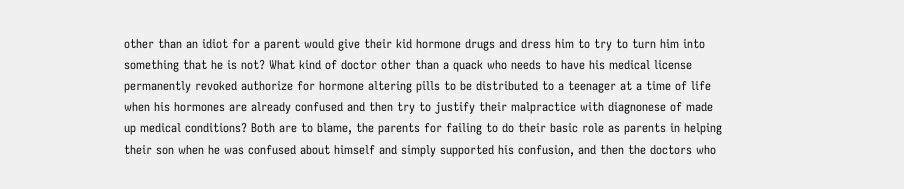other than an idiot for a parent would give their kid hormone drugs and dress him to try to turn him into something that he is not? What kind of doctor other than a quack who needs to have his medical license permanently revoked authorize for hormone altering pills to be distributed to a teenager at a time of life when his hormones are already confused and then try to justify their malpractice with diagnonese of made up medical conditions? Both are to blame, the parents for failing to do their basic role as parents in helping their son when he was confused about himself and simply supported his confusion, and then the doctors who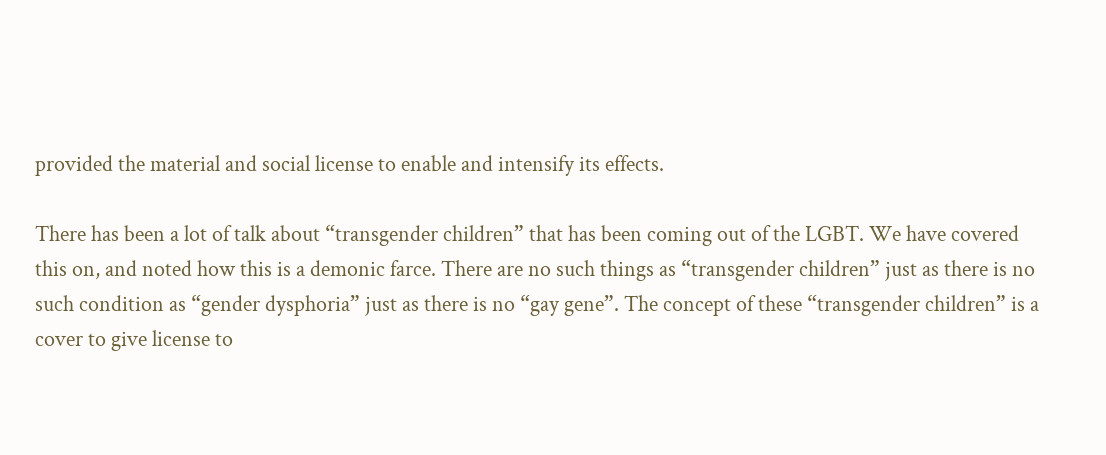provided the material and social license to enable and intensify its effects.

There has been a lot of talk about “transgender children” that has been coming out of the LGBT. We have covered this on, and noted how this is a demonic farce. There are no such things as “transgender children” just as there is no such condition as “gender dysphoria” just as there is no “gay gene”. The concept of these “transgender children” is a cover to give license to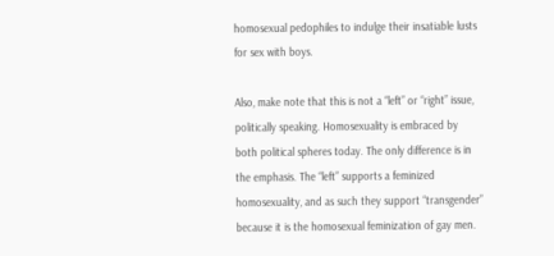homosexual pedophiles to indulge their insatiable lusts for sex with boys.

Also, make note that this is not a “left” or “right” issue, politically speaking. Homosexuality is embraced by both political spheres today. The only difference is in the emphasis. The “left” supports a feminized homosexuality, and as such they support “transgender” because it is the homosexual feminization of gay men.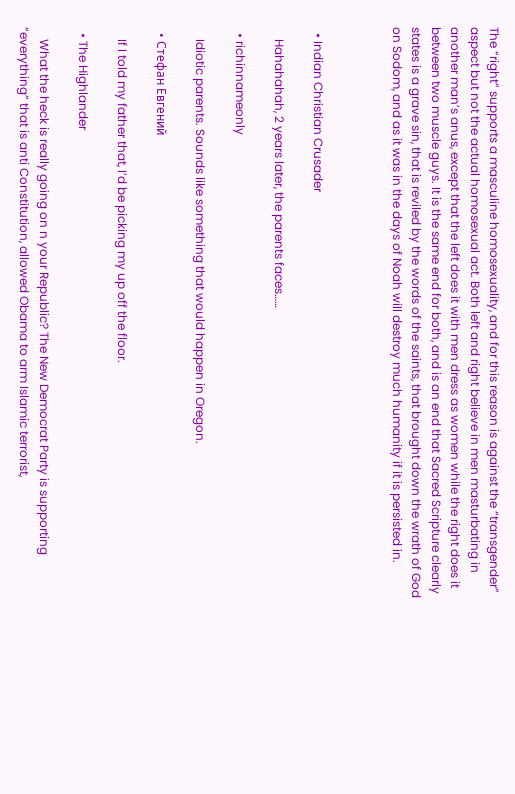The “right” supports a masculine homosexuality, and for this reason is against the “transgender” aspect but not the actual homosexual act. Both left and right believe in men masturbating in another man’s anus, except that the left does it with men dress as women while the right does it between two muscle guys. It is the same end for both, and is an end that Sacred Scripture clearly states is a grave sin, that is reviled by the words of the saints, that brought down the wrath of God on Sodom, and as it was in the days of Noah will destroy much humanity if it is persisted in.



  • Indian Christian Crusader

    Hahahahah, 2 years later, the parents faces……

  • richinnameonly

    Idiotic parents. Sounds like something that would happen in Oregon.

  • Стефан Евгений

    If I told my father that, I’d be picking my up off the floor.

  • The Highlander

    What the heck is really going on n your Republic? The New Democrat Party is supporting “everything” that is anti Constitution, allowed Obama to arm Islamic terrorist,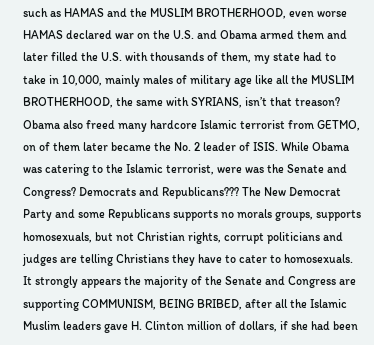such as HAMAS and the MUSLIM BROTHERHOOD, even worse HAMAS declared war on the U.S. and Obama armed them and later filled the U.S. with thousands of them, my state had to take in 10,000, mainly males of military age like all the MUSLIM BROTHERHOOD, the same with SYRIANS, isn’t that treason? Obama also freed many hardcore Islamic terrorist from GETMO, on of them later became the No. 2 leader of ISIS. While Obama was catering to the Islamic terrorist, were was the Senate and Congress? Democrats and Republicans??? The New Democrat Party and some Republicans supports no morals groups, supports homosexuals, but not Christian rights, corrupt politicians and judges are telling Christians they have to cater to homosexuals. It strongly appears the majority of the Senate and Congress are supporting COMMUNISM, BEING BRIBED, after all the Islamic Muslim leaders gave H. Clinton million of dollars, if she had been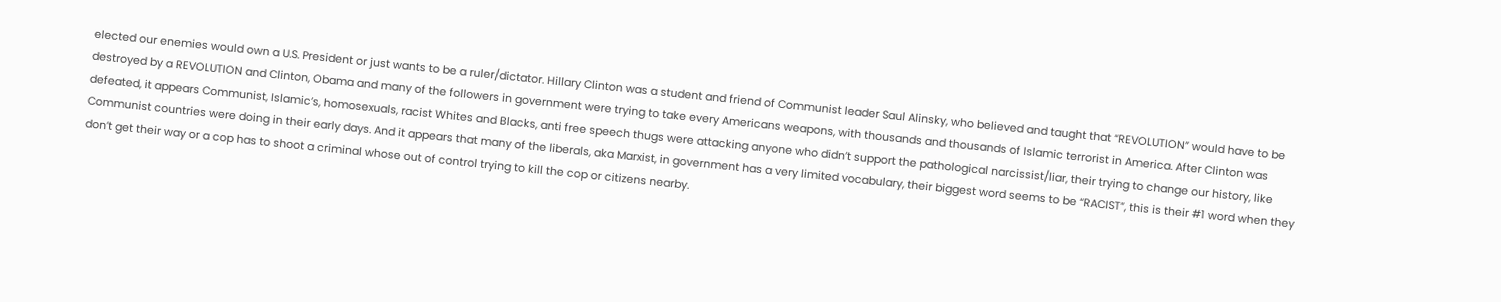elected our enemies would own a U.S. President or just wants to be a ruler/dictator. Hillary Clinton was a student and friend of Communist leader Saul Alinsky, who believed and taught that “REVOLUTION” would have to be destroyed by a REVOLUTION and Clinton, Obama and many of the followers in government were trying to take every Americans weapons, with thousands and thousands of Islamic terrorist in America. After Clinton was defeated, it appears Communist, Islamic’s, homosexuals, racist Whites and Blacks, anti free speech thugs were attacking anyone who didn’t support the pathological narcissist/liar, their trying to change our history, like Communist countries were doing in their early days. And it appears that many of the liberals, aka Marxist, in government has a very limited vocabulary, their biggest word seems to be “RACIST”, this is their #1 word when they don’t get their way or a cop has to shoot a criminal whose out of control trying to kill the cop or citizens nearby.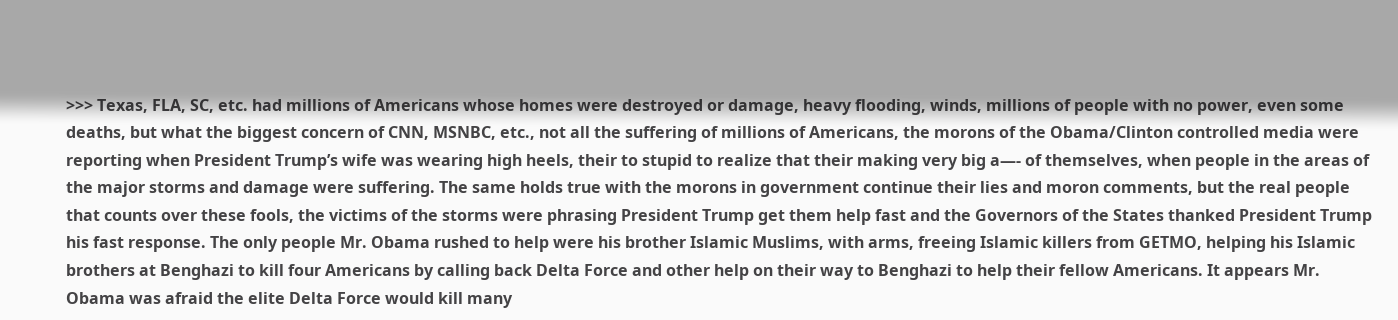>>> Texas, FLA, SC, etc. had millions of Americans whose homes were destroyed or damage, heavy flooding, winds, millions of people with no power, even some deaths, but what the biggest concern of CNN, MSNBC, etc., not all the suffering of millions of Americans, the morons of the Obama/Clinton controlled media were reporting when President Trump’s wife was wearing high heels, their to stupid to realize that their making very big a—- of themselves, when people in the areas of the major storms and damage were suffering. The same holds true with the morons in government continue their lies and moron comments, but the real people that counts over these fools, the victims of the storms were phrasing President Trump get them help fast and the Governors of the States thanked President Trump his fast response. The only people Mr. Obama rushed to help were his brother Islamic Muslims, with arms, freeing Islamic killers from GETMO, helping his Islamic brothers at Benghazi to kill four Americans by calling back Delta Force and other help on their way to Benghazi to help their fellow Americans. It appears Mr. Obama was afraid the elite Delta Force would kill many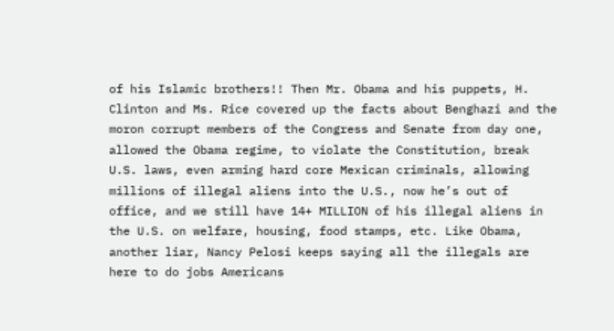of his Islamic brothers!! Then Mr. Obama and his puppets, H. Clinton and Ms. Rice covered up the facts about Benghazi and the moron corrupt members of the Congress and Senate from day one, allowed the Obama regime, to violate the Constitution, break U.S. laws, even arming hard core Mexican criminals, allowing millions of illegal aliens into the U.S., now he’s out of office, and we still have 14+ MILLION of his illegal aliens in the U.S. on welfare, housing, food stamps, etc. Like Obama, another liar, Nancy Pelosi keeps saying all the illegals are here to do jobs Americans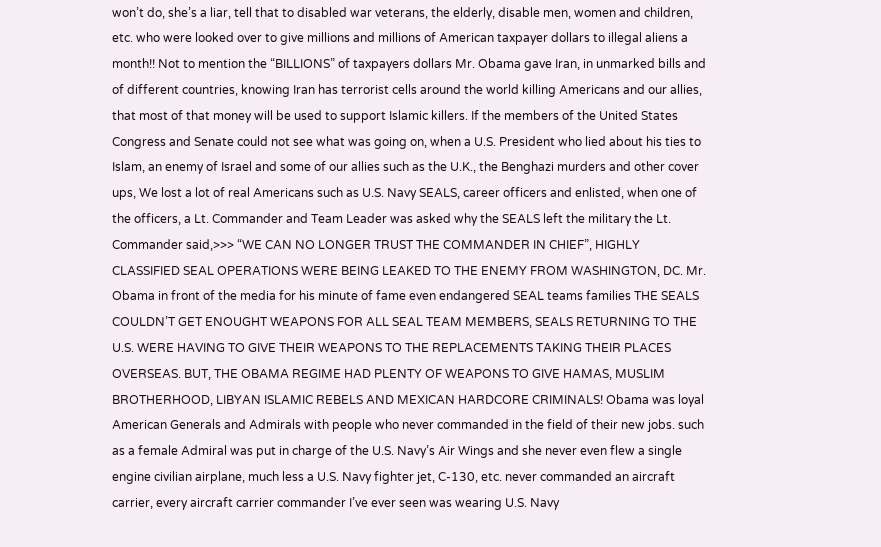won’t do, she’s a liar, tell that to disabled war veterans, the elderly, disable men, women and children, etc. who were looked over to give millions and millions of American taxpayer dollars to illegal aliens a month!! Not to mention the “BILLIONS” of taxpayers dollars Mr. Obama gave Iran, in unmarked bills and of different countries, knowing Iran has terrorist cells around the world killing Americans and our allies, that most of that money will be used to support Islamic killers. If the members of the United States Congress and Senate could not see what was going on, when a U.S. President who lied about his ties to Islam, an enemy of Israel and some of our allies such as the U.K., the Benghazi murders and other cover ups, We lost a lot of real Americans such as U.S. Navy SEALS, career officers and enlisted, when one of the officers, a Lt. Commander and Team Leader was asked why the SEALS left the military the Lt. Commander said,>>> “WE CAN NO LONGER TRUST THE COMMANDER IN CHIEF”, HIGHLY CLASSIFIED SEAL OPERATIONS WERE BEING LEAKED TO THE ENEMY FROM WASHINGTON, DC. Mr. Obama in front of the media for his minute of fame even endangered SEAL teams families THE SEALS COULDN’T GET ENOUGHT WEAPONS FOR ALL SEAL TEAM MEMBERS, SEALS RETURNING TO THE U.S. WERE HAVING TO GIVE THEIR WEAPONS TO THE REPLACEMENTS TAKING THEIR PLACES OVERSEAS. BUT, THE OBAMA REGIME HAD PLENTY OF WEAPONS TO GIVE HAMAS, MUSLIM BROTHERHOOD, LIBYAN ISLAMIC REBELS AND MEXICAN HARDCORE CRIMINALS! Obama was loyal American Generals and Admirals with people who never commanded in the field of their new jobs. such as a female Admiral was put in charge of the U.S. Navy’s Air Wings and she never even flew a single engine civilian airplane, much less a U.S. Navy fighter jet, C-130, etc. never commanded an aircraft carrier, every aircraft carrier commander I’ve ever seen was wearing U.S. Navy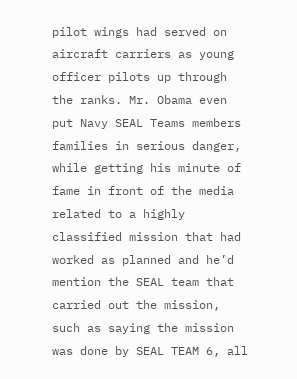pilot wings had served on aircraft carriers as young officer pilots up through the ranks. Mr. Obama even put Navy SEAL Teams members families in serious danger, while getting his minute of fame in front of the media related to a highly classified mission that had worked as planned and he’d mention the SEAL team that carried out the mission, such as saying the mission was done by SEAL TEAM 6, all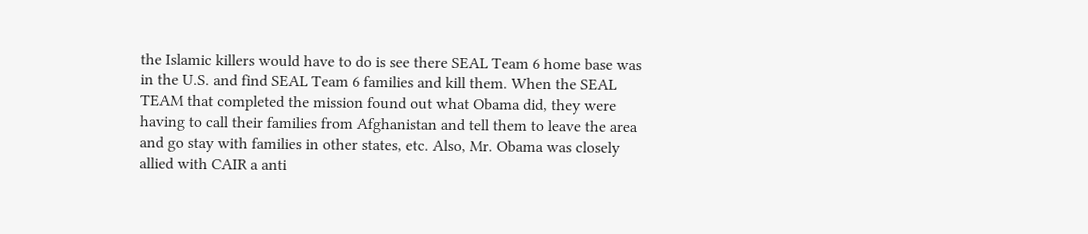the Islamic killers would have to do is see there SEAL Team 6 home base was in the U.S. and find SEAL Team 6 families and kill them. When the SEAL TEAM that completed the mission found out what Obama did, they were having to call their families from Afghanistan and tell them to leave the area and go stay with families in other states, etc. Also, Mr. Obama was closely allied with CAIR a anti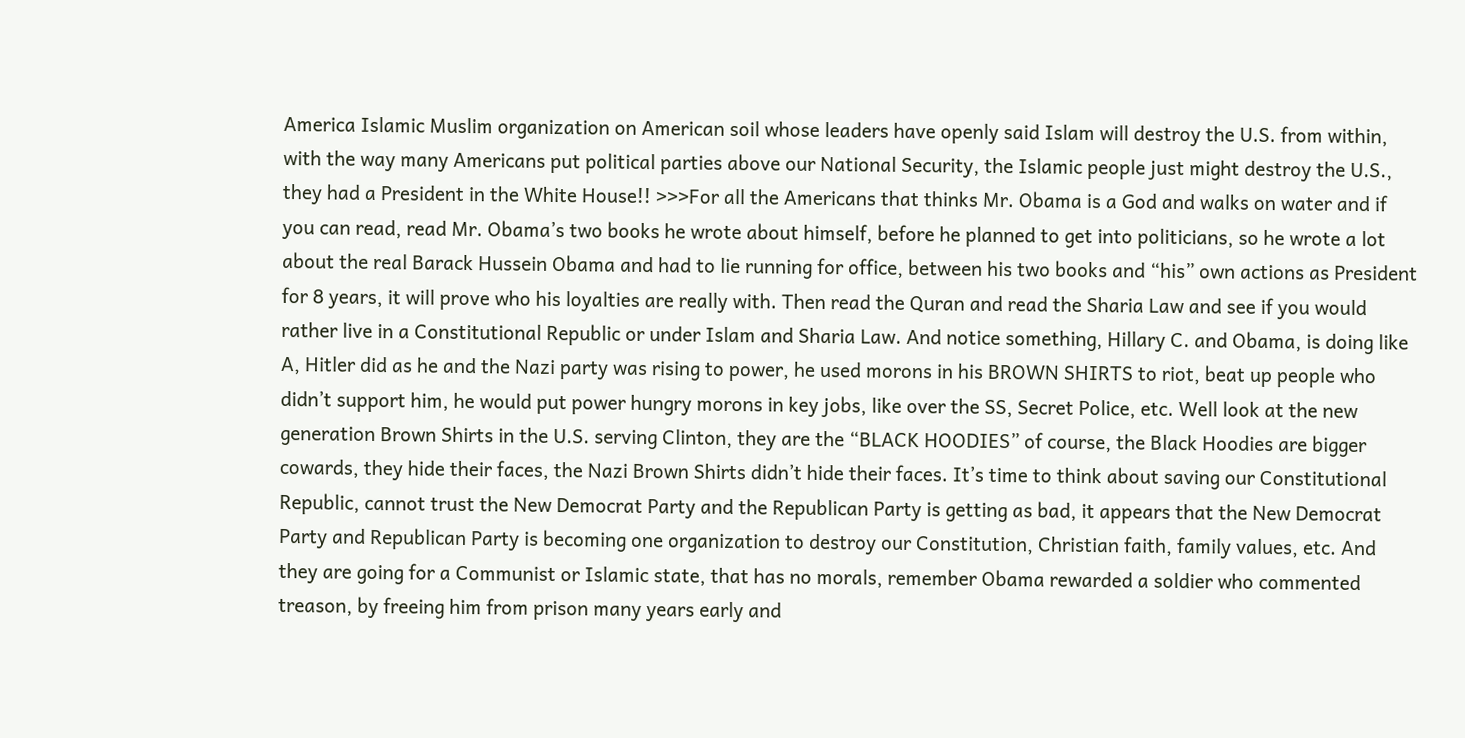America Islamic Muslim organization on American soil whose leaders have openly said Islam will destroy the U.S. from within, with the way many Americans put political parties above our National Security, the Islamic people just might destroy the U.S., they had a President in the White House!! >>>For all the Americans that thinks Mr. Obama is a God and walks on water and if you can read, read Mr. Obama’s two books he wrote about himself, before he planned to get into politicians, so he wrote a lot about the real Barack Hussein Obama and had to lie running for office, between his two books and “his” own actions as President for 8 years, it will prove who his loyalties are really with. Then read the Quran and read the Sharia Law and see if you would rather live in a Constitutional Republic or under Islam and Sharia Law. And notice something, Hillary C. and Obama, is doing like A, Hitler did as he and the Nazi party was rising to power, he used morons in his BROWN SHIRTS to riot, beat up people who didn’t support him, he would put power hungry morons in key jobs, like over the SS, Secret Police, etc. Well look at the new generation Brown Shirts in the U.S. serving Clinton, they are the “BLACK HOODIES” of course, the Black Hoodies are bigger cowards, they hide their faces, the Nazi Brown Shirts didn’t hide their faces. It’s time to think about saving our Constitutional Republic, cannot trust the New Democrat Party and the Republican Party is getting as bad, it appears that the New Democrat Party and Republican Party is becoming one organization to destroy our Constitution, Christian faith, family values, etc. And they are going for a Communist or Islamic state, that has no morals, remember Obama rewarded a soldier who commented treason, by freeing him from prison many years early and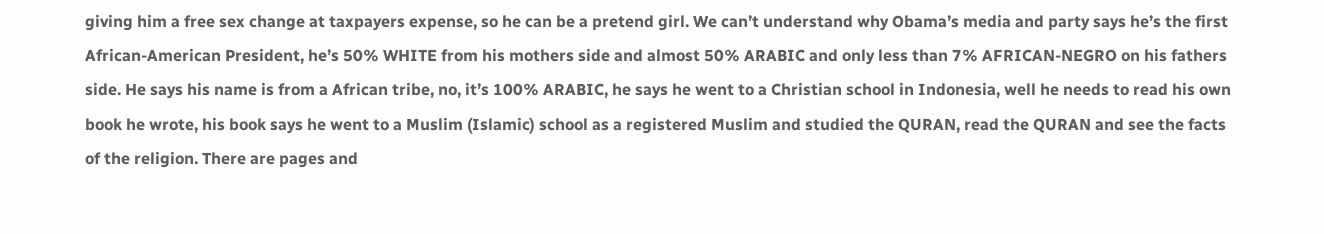giving him a free sex change at taxpayers expense, so he can be a pretend girl. We can’t understand why Obama’s media and party says he’s the first African-American President, he’s 50% WHITE from his mothers side and almost 50% ARABIC and only less than 7% AFRICAN-NEGRO on his fathers side. He says his name is from a African tribe, no, it’s 100% ARABIC, he says he went to a Christian school in Indonesia, well he needs to read his own book he wrote, his book says he went to a Muslim (Islamic) school as a registered Muslim and studied the QURAN, read the QURAN and see the facts of the religion. There are pages and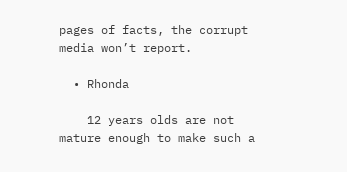pages of facts, the corrupt media won’t report.

  • Rhonda

    12 years olds are not mature enough to make such a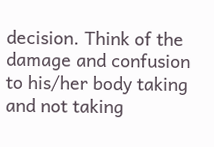decision. Think of the damage and confusion to his/her body taking and not taking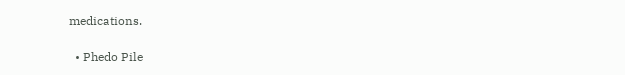medications.

  • Phedo Pile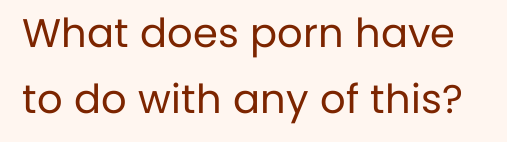What does porn have to do with any of this?